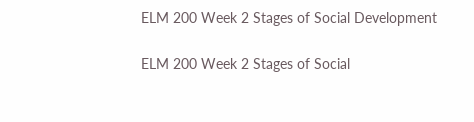ELM 200 Week 2 Stages of Social Development

ELM 200 Week 2 Stages of Social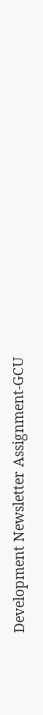Development Newsletter Assignment-GCU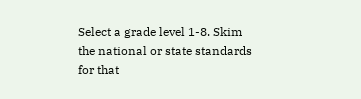Select a grade level 1-8. Skim the national or state standards for that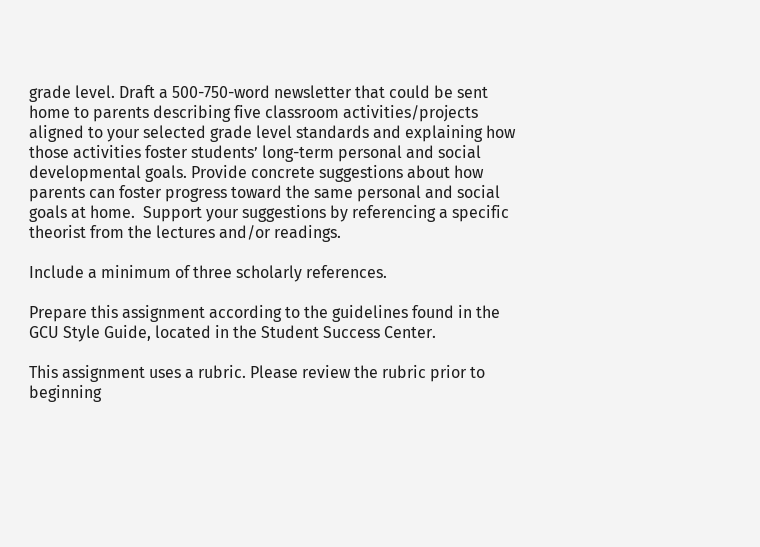grade level. Draft a 500-750-word newsletter that could be sent home to parents describing five classroom activities/projects aligned to your selected grade level standards and explaining how those activities foster students’ long-term personal and social developmental goals. Provide concrete suggestions about how parents can foster progress toward the same personal and social goals at home.  Support your suggestions by referencing a specific theorist from the lectures and/or readings.

Include a minimum of three scholarly references.

Prepare this assignment according to the guidelines found in the GCU Style Guide, located in the Student Success Center.

This assignment uses a rubric. Please review the rubric prior to beginning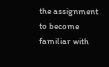the assignment to become familiar with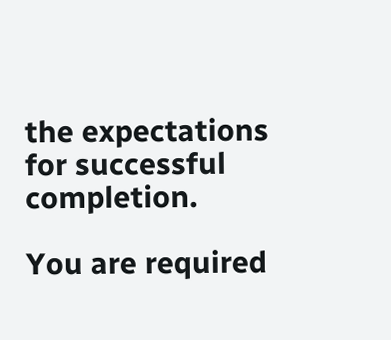the expectations for successful completion.

You are required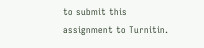to submit this assignment to Turnitin.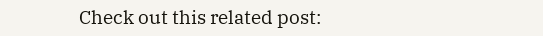Check out this related post: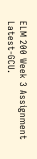ELM 200 Week 3 Assignment Latest-GCU.